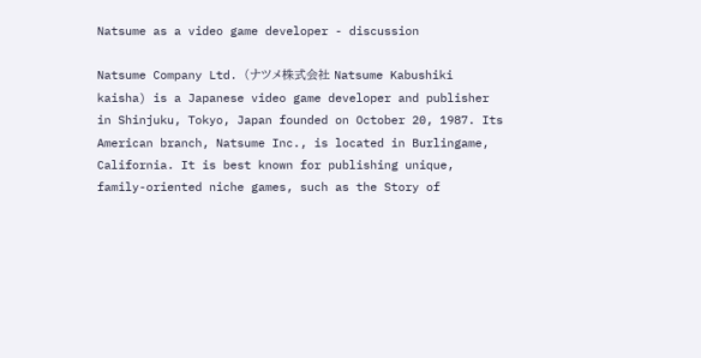Natsume as a video game developer - discussion

Natsume Company Ltd. (ナツメ株式会社 Natsume Kabushiki kaisha) is a Japanese video game developer and publisher in Shinjuku, Tokyo, Japan founded on October 20, 1987. Its American branch, Natsume Inc., is located in Burlingame, California. It is best known for publishing unique, family-oriented niche games, such as the Story of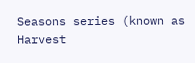Seasons series (known as Harvest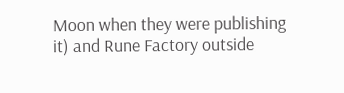Moon when they were publishing it) and Rune Factory outside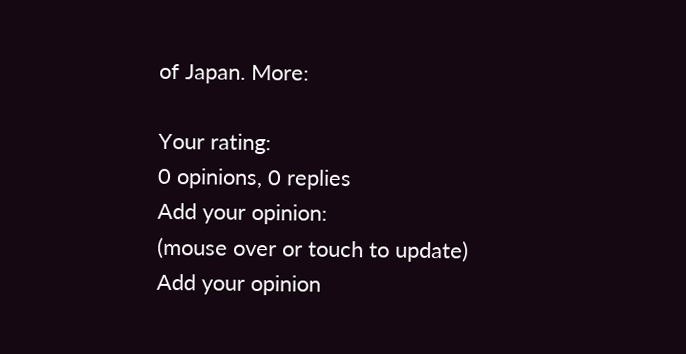of Japan. More:

Your rating:
0 opinions, 0 replies
Add your opinion:
(mouse over or touch to update)
Add your opinion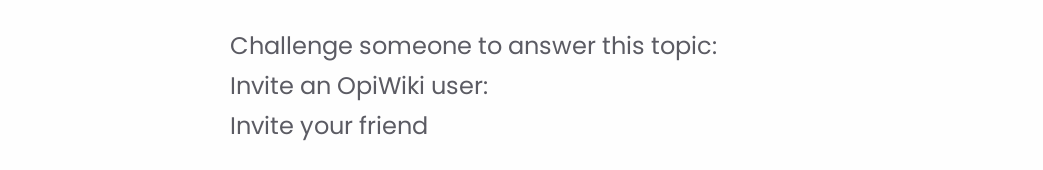Challenge someone to answer this topic:
Invite an OpiWiki user:
Invite your friend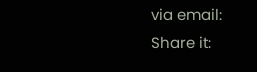via email:
Share it: